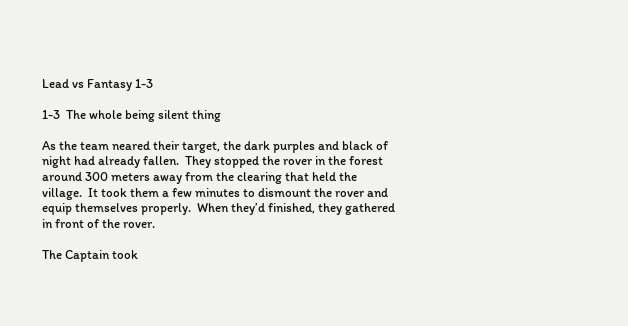Lead vs Fantasy 1-3

1-3  The whole being silent thing

As the team neared their target, the dark purples and black of night had already fallen.  They stopped the rover in the forest around 300 meters away from the clearing that held the village.  It took them a few minutes to dismount the rover and equip themselves properly.  When they’d finished, they gathered in front of the rover.

The Captain took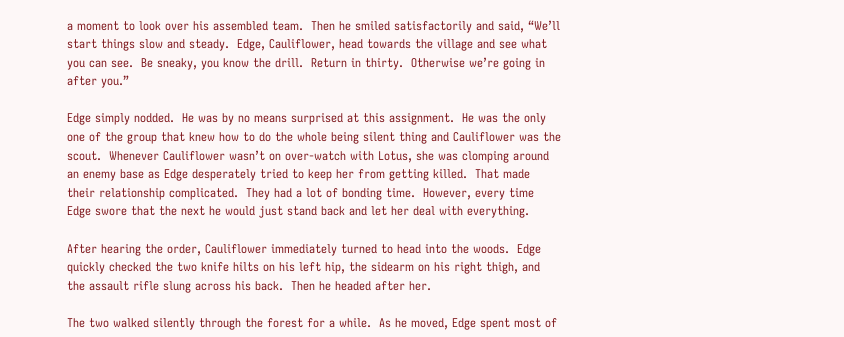a moment to look over his assembled team.  Then he smiled satisfactorily and said, “We’ll start things slow and steady.  Edge, Cauliflower, head towards the village and see what you can see.  Be sneaky, you know the drill.  Return in thirty.  Otherwise we’re going in after you.”

Edge simply nodded.  He was by no means surprised at this assignment.  He was the only one of the group that knew how to do the whole being silent thing and Cauliflower was the scout.  Whenever Cauliflower wasn’t on over-watch with Lotus, she was clomping around an enemy base as Edge desperately tried to keep her from getting killed.  That made their relationship complicated.  They had a lot of bonding time.  However, every time Edge swore that the next he would just stand back and let her deal with everything.

After hearing the order, Cauliflower immediately turned to head into the woods.  Edge quickly checked the two knife hilts on his left hip, the sidearm on his right thigh, and the assault rifle slung across his back.  Then he headed after her.

The two walked silently through the forest for a while.  As he moved, Edge spent most of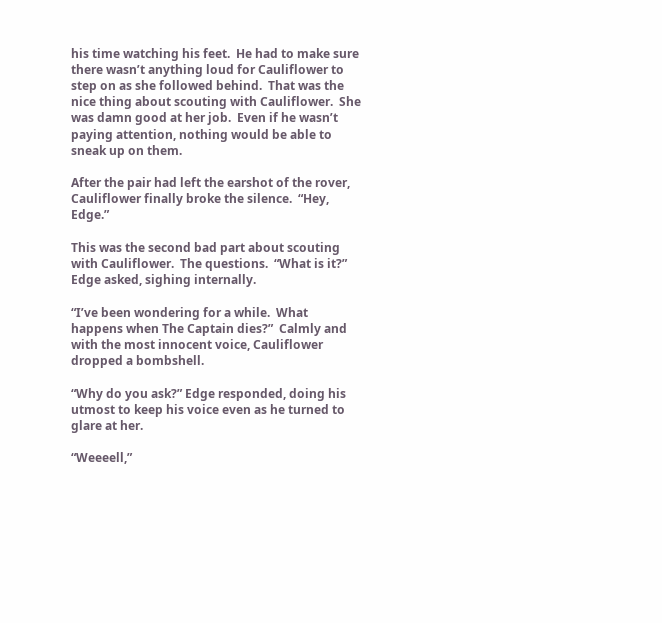his time watching his feet.  He had to make sure there wasn’t anything loud for Cauliflower to step on as she followed behind.  That was the nice thing about scouting with Cauliflower.  She was damn good at her job.  Even if he wasn’t paying attention, nothing would be able to sneak up on them.

After the pair had left the earshot of the rover, Cauliflower finally broke the silence.  “Hey, Edge.”

This was the second bad part about scouting with Cauliflower.  The questions.  “What is it?” Edge asked, sighing internally.

“I’ve been wondering for a while.  What happens when The Captain dies?”  Calmly and with the most innocent voice, Cauliflower dropped a bombshell.

“Why do you ask?” Edge responded, doing his utmost to keep his voice even as he turned to glare at her.

“Weeeell,”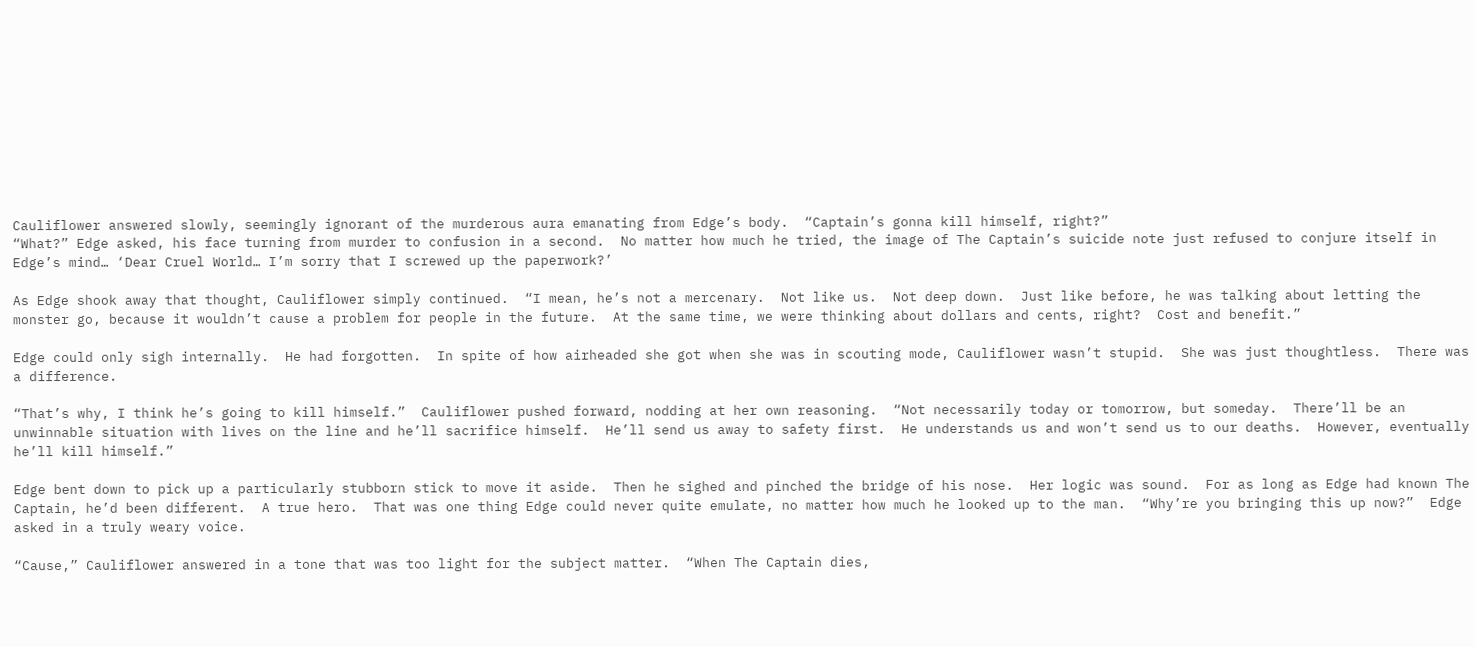Cauliflower answered slowly, seemingly ignorant of the murderous aura emanating from Edge’s body.  “Captain’s gonna kill himself, right?”
“What?” Edge asked, his face turning from murder to confusion in a second.  No matter how much he tried, the image of The Captain’s suicide note just refused to conjure itself in Edge’s mind… ‘Dear Cruel World… I’m sorry that I screwed up the paperwork?’

As Edge shook away that thought, Cauliflower simply continued.  “I mean, he’s not a mercenary.  Not like us.  Not deep down.  Just like before, he was talking about letting the monster go, because it wouldn’t cause a problem for people in the future.  At the same time, we were thinking about dollars and cents, right?  Cost and benefit.”

Edge could only sigh internally.  He had forgotten.  In spite of how airheaded she got when she was in scouting mode, Cauliflower wasn’t stupid.  She was just thoughtless.  There was a difference.

“That’s why, I think he’s going to kill himself.”  Cauliflower pushed forward, nodding at her own reasoning.  “Not necessarily today or tomorrow, but someday.  There’ll be an unwinnable situation with lives on the line and he’ll sacrifice himself.  He’ll send us away to safety first.  He understands us and won’t send us to our deaths.  However, eventually he’ll kill himself.”

Edge bent down to pick up a particularly stubborn stick to move it aside.  Then he sighed and pinched the bridge of his nose.  Her logic was sound.  For as long as Edge had known The Captain, he’d been different.  A true hero.  That was one thing Edge could never quite emulate, no matter how much he looked up to the man.  “Why’re you bringing this up now?”  Edge asked in a truly weary voice.

“Cause,” Cauliflower answered in a tone that was too light for the subject matter.  “When The Captain dies,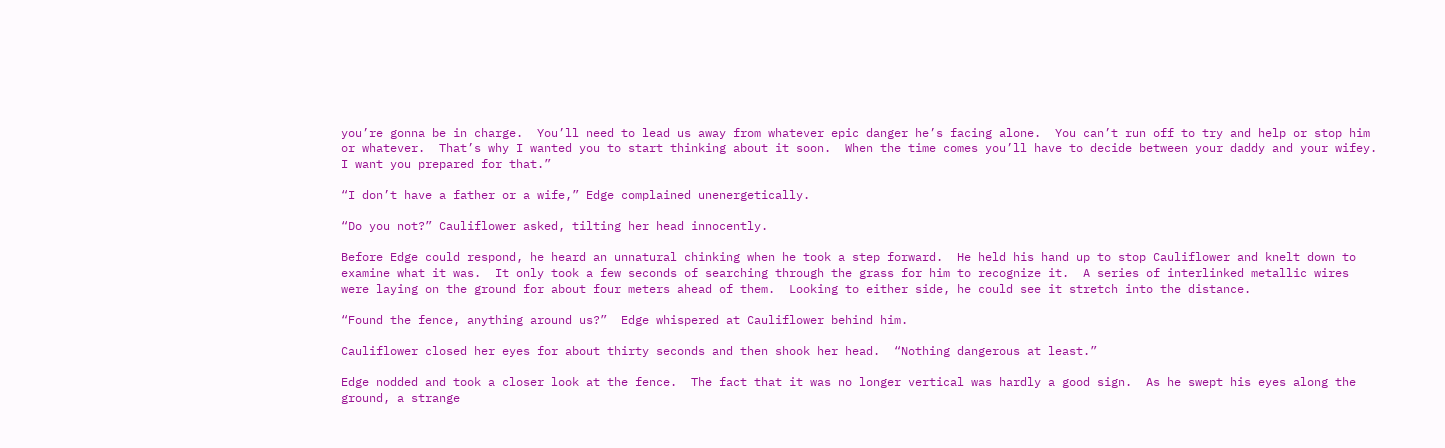you’re gonna be in charge.  You’ll need to lead us away from whatever epic danger he’s facing alone.  You can’t run off to try and help or stop him or whatever.  That’s why I wanted you to start thinking about it soon.  When the time comes you’ll have to decide between your daddy and your wifey.  I want you prepared for that.”

“I don’t have a father or a wife,” Edge complained unenergetically.

“Do you not?” Cauliflower asked, tilting her head innocently.

Before Edge could respond, he heard an unnatural chinking when he took a step forward.  He held his hand up to stop Cauliflower and knelt down to examine what it was.  It only took a few seconds of searching through the grass for him to recognize it.  A series of interlinked metallic wires were laying on the ground for about four meters ahead of them.  Looking to either side, he could see it stretch into the distance.

“Found the fence, anything around us?”  Edge whispered at Cauliflower behind him.

Cauliflower closed her eyes for about thirty seconds and then shook her head.  “Nothing dangerous at least.”

Edge nodded and took a closer look at the fence.  The fact that it was no longer vertical was hardly a good sign.  As he swept his eyes along the ground, a strange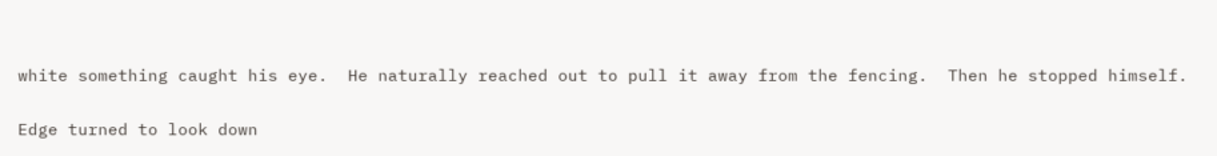white something caught his eye.  He naturally reached out to pull it away from the fencing.  Then he stopped himself.

Edge turned to look down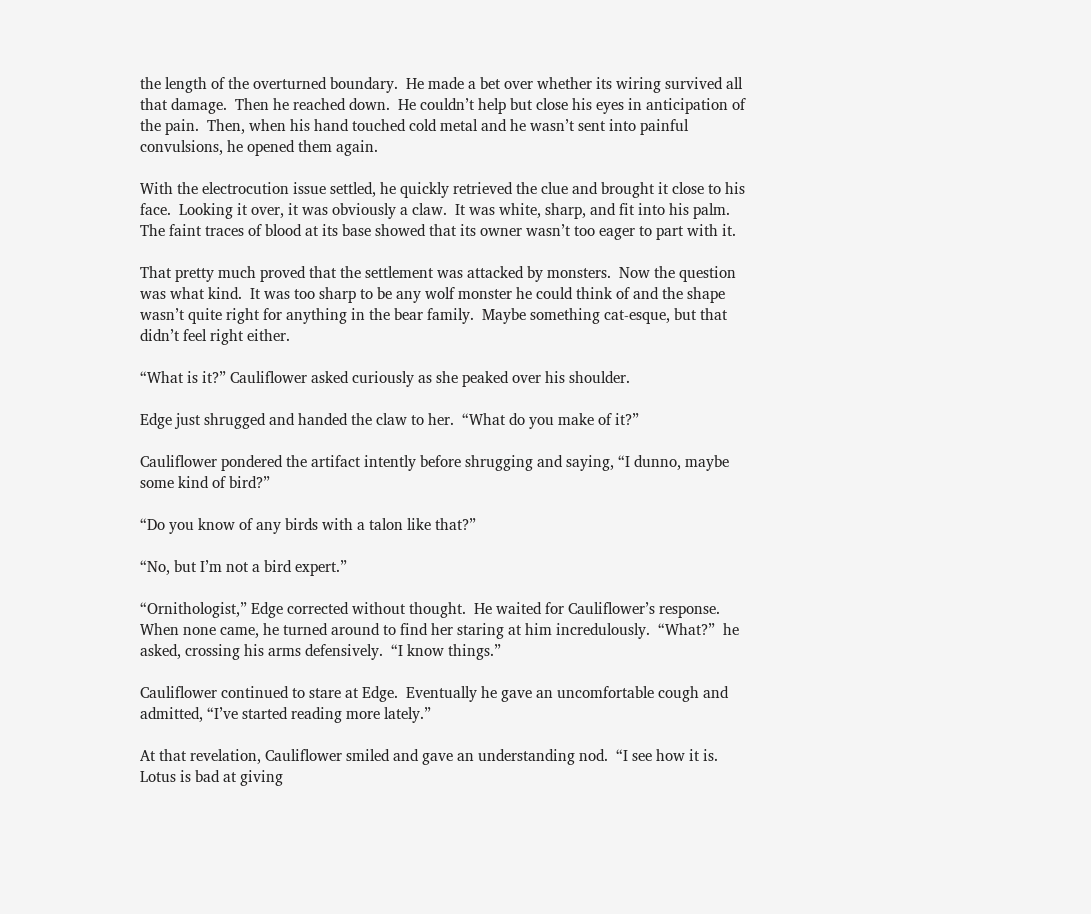the length of the overturned boundary.  He made a bet over whether its wiring survived all that damage.  Then he reached down.  He couldn’t help but close his eyes in anticipation of the pain.  Then, when his hand touched cold metal and he wasn’t sent into painful convulsions, he opened them again.

With the electrocution issue settled, he quickly retrieved the clue and brought it close to his face.  Looking it over, it was obviously a claw.  It was white, sharp, and fit into his palm.  The faint traces of blood at its base showed that its owner wasn’t too eager to part with it.

That pretty much proved that the settlement was attacked by monsters.  Now the question was what kind.  It was too sharp to be any wolf monster he could think of and the shape wasn’t quite right for anything in the bear family.  Maybe something cat-esque, but that didn’t feel right either.

“What is it?” Cauliflower asked curiously as she peaked over his shoulder.

Edge just shrugged and handed the claw to her.  “What do you make of it?”

Cauliflower pondered the artifact intently before shrugging and saying, “I dunno, maybe some kind of bird?”

“Do you know of any birds with a talon like that?”

“No, but I’m not a bird expert.”

“Ornithologist,” Edge corrected without thought.  He waited for Cauliflower’s response.  When none came, he turned around to find her staring at him incredulously.  “What?”  he asked, crossing his arms defensively.  “I know things.”

Cauliflower continued to stare at Edge.  Eventually he gave an uncomfortable cough and admitted, “I’ve started reading more lately.”

At that revelation, Cauliflower smiled and gave an understanding nod.  “I see how it is.  Lotus is bad at giving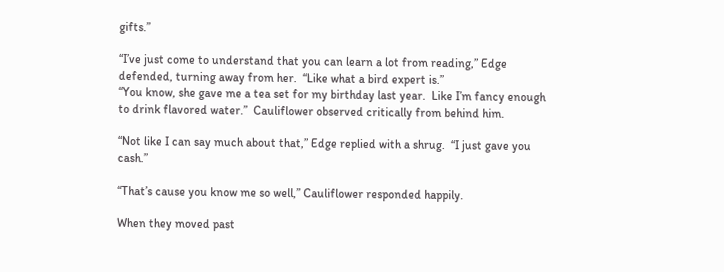gifts.”

“I’ve just come to understand that you can learn a lot from reading,” Edge defended, turning away from her.  “Like what a bird expert is.”
“You know, she gave me a tea set for my birthday last year.  Like I’m fancy enough to drink flavored water.”  Cauliflower observed critically from behind him.

“Not like I can say much about that,” Edge replied with a shrug.  “I just gave you cash.”

“That’s cause you know me so well,” Cauliflower responded happily.

When they moved past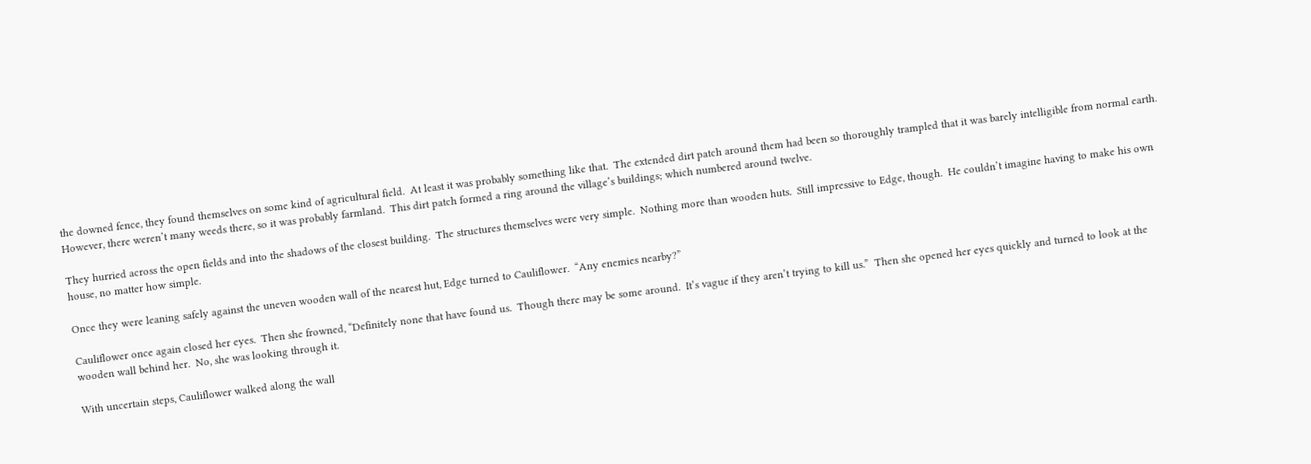the downed fence, they found themselves on some kind of agricultural field.  At least it was probably something like that.  The extended dirt patch around them had been so thoroughly trampled that it was barely intelligible from normal earth.  However, there weren’t many weeds there, so it was probably farmland.  This dirt patch formed a ring around the village’s buildings; which numbered around twelve.

They hurried across the open fields and into the shadows of the closest building.  The structures themselves were very simple.  Nothing more than wooden huts.  Still impressive to Edge, though.  He couldn’t imagine having to make his own house, no matter how simple.

Once they were leaning safely against the uneven wooden wall of the nearest hut, Edge turned to Cauliflower.  “Any enemies nearby?”

Cauliflower once again closed her eyes.  Then she frowned, “Definitely none that have found us.  Though there may be some around.  It’s vague if they aren’t trying to kill us.”  Then she opened her eyes quickly and turned to look at the wooden wall behind her.  No, she was looking through it.

With uncertain steps, Cauliflower walked along the wall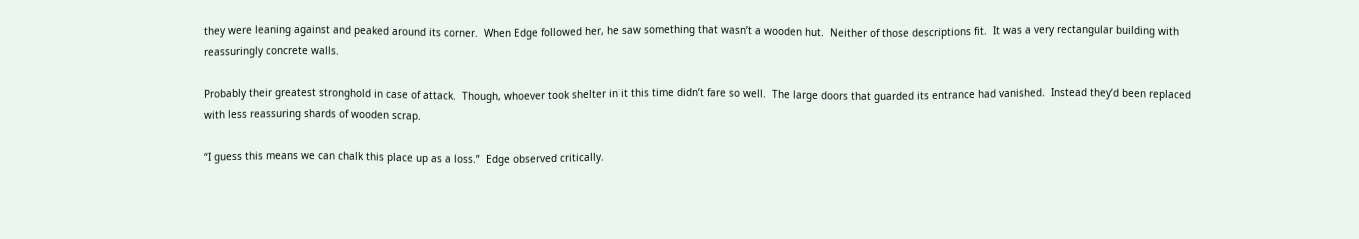they were leaning against and peaked around its corner.  When Edge followed her, he saw something that wasn’t a wooden hut.  Neither of those descriptions fit.  It was a very rectangular building with reassuringly concrete walls.

Probably their greatest stronghold in case of attack.  Though, whoever took shelter in it this time didn’t fare so well.  The large doors that guarded its entrance had vanished.  Instead they’d been replaced with less reassuring shards of wooden scrap.

“I guess this means we can chalk this place up as a loss.”  Edge observed critically.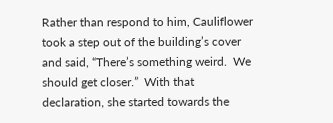Rather than respond to him, Cauliflower took a step out of the building’s cover and said, “There’s something weird.  We should get closer.”  With that declaration, she started towards the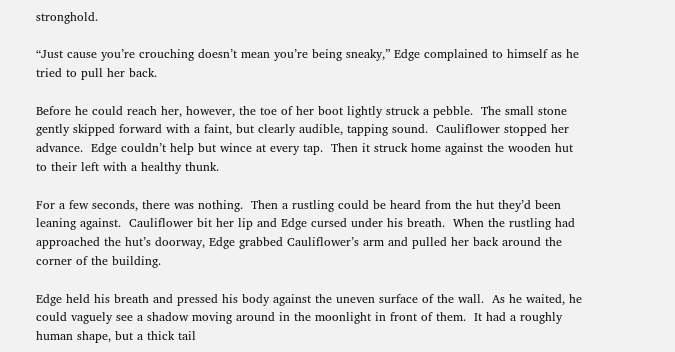stronghold.

“Just cause you’re crouching doesn’t mean you’re being sneaky,” Edge complained to himself as he tried to pull her back.

Before he could reach her, however, the toe of her boot lightly struck a pebble.  The small stone gently skipped forward with a faint, but clearly audible, tapping sound.  Cauliflower stopped her advance.  Edge couldn’t help but wince at every tap.  Then it struck home against the wooden hut to their left with a healthy thunk.

For a few seconds, there was nothing.  Then a rustling could be heard from the hut they’d been leaning against.  Cauliflower bit her lip and Edge cursed under his breath.  When the rustling had approached the hut’s doorway, Edge grabbed Cauliflower’s arm and pulled her back around the corner of the building.

Edge held his breath and pressed his body against the uneven surface of the wall.  As he waited, he could vaguely see a shadow moving around in the moonlight in front of them.  It had a roughly human shape, but a thick tail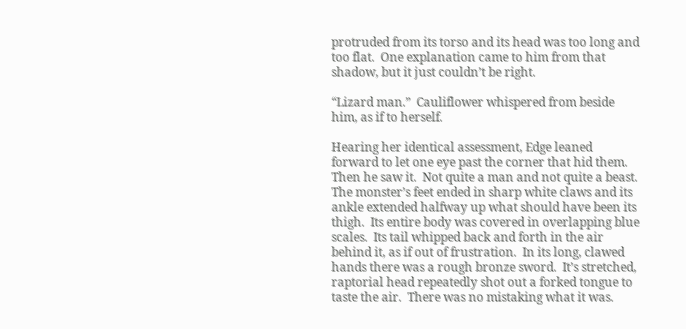protruded from its torso and its head was too long and too flat.  One explanation came to him from that shadow, but it just couldn’t be right.

“Lizard man.”  Cauliflower whispered from beside him, as if to herself.

Hearing her identical assessment, Edge leaned forward to let one eye past the corner that hid them.  Then he saw it.  Not quite a man and not quite a beast.  The monster’s feet ended in sharp white claws and its ankle extended halfway up what should have been its thigh.  Its entire body was covered in overlapping blue scales.  Its tail whipped back and forth in the air behind it, as if out of frustration.  In its long, clawed hands there was a rough bronze sword.  It’s stretched, raptorial head repeatedly shot out a forked tongue to taste the air.  There was no mistaking what it was.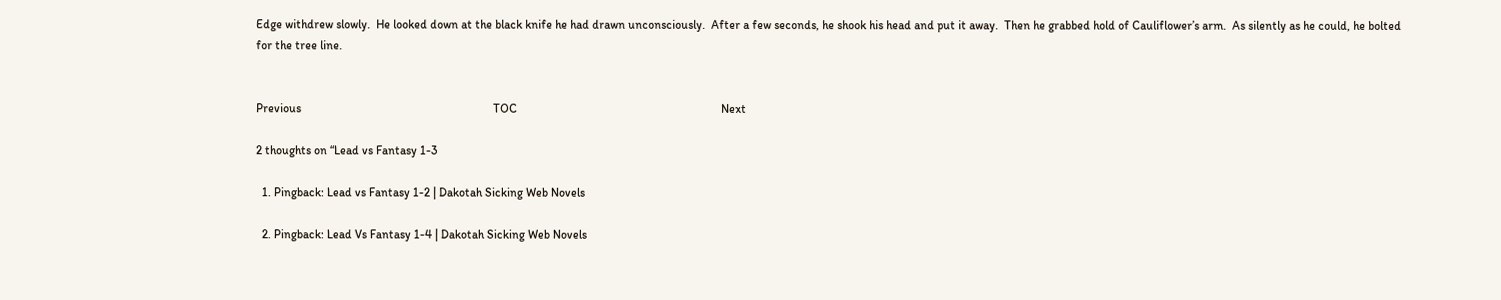Edge withdrew slowly.  He looked down at the black knife he had drawn unconsciously.  After a few seconds, he shook his head and put it away.  Then he grabbed hold of Cauliflower’s arm.  As silently as he could, he bolted for the tree line.


Previous                                                                TOC                                                                    Next

2 thoughts on “Lead vs Fantasy 1-3

  1. Pingback: Lead vs Fantasy 1-2 | Dakotah Sicking Web Novels

  2. Pingback: Lead Vs Fantasy 1-4 | Dakotah Sicking Web Novels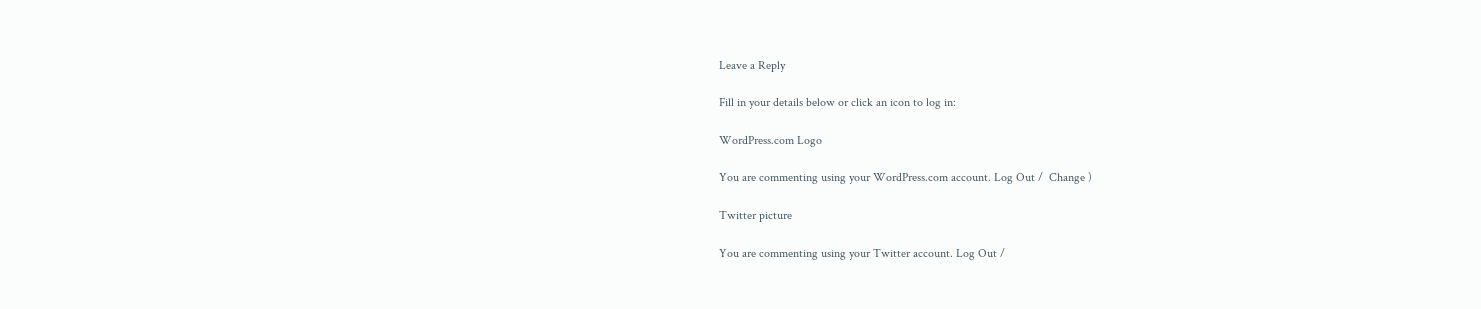Leave a Reply

Fill in your details below or click an icon to log in:

WordPress.com Logo

You are commenting using your WordPress.com account. Log Out /  Change )

Twitter picture

You are commenting using your Twitter account. Log Out /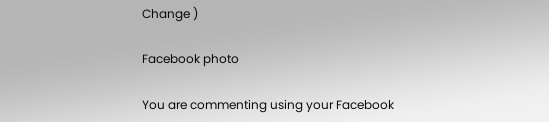Change )

Facebook photo

You are commenting using your Facebook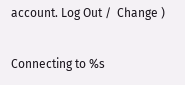account. Log Out /  Change )

Connecting to %s